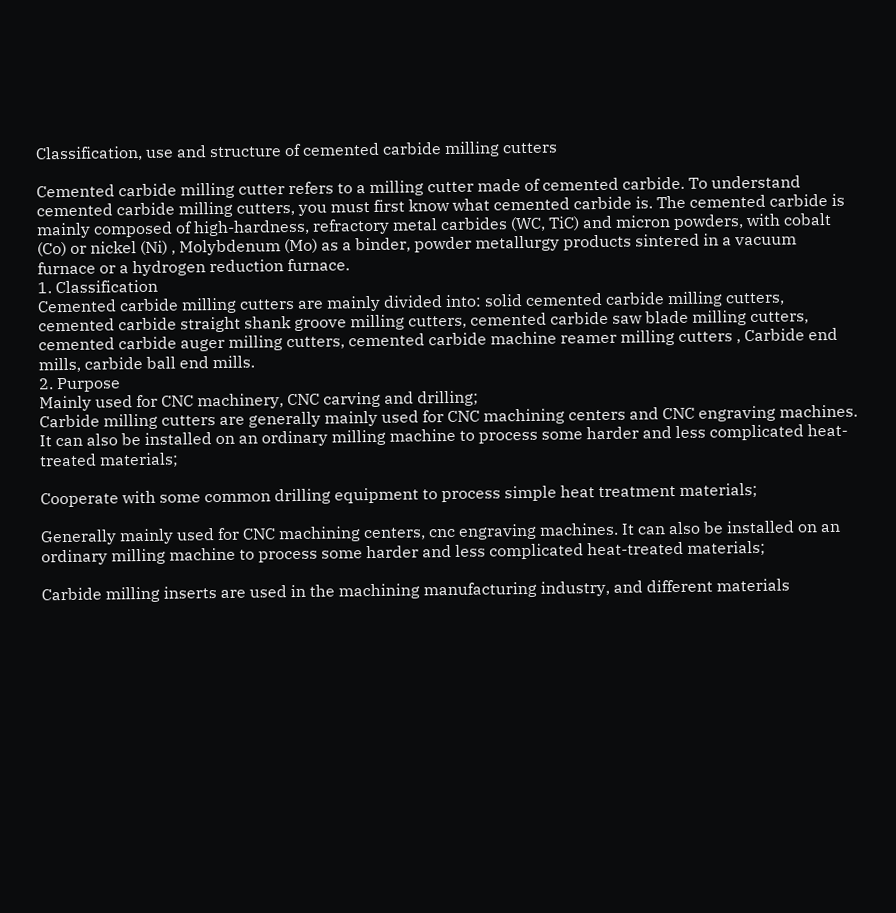Classification, use and structure of cemented carbide milling cutters

Cemented carbide milling cutter refers to a milling cutter made of cemented carbide. To understand cemented carbide milling cutters, you must first know what cemented carbide is. The cemented carbide is mainly composed of high-hardness, refractory metal carbides (WC, TiC) and micron powders, with cobalt (Co) or nickel (Ni) , Molybdenum (Mo) as a binder, powder metallurgy products sintered in a vacuum furnace or a hydrogen reduction furnace.
1. Classification
Cemented carbide milling cutters are mainly divided into: solid cemented carbide milling cutters, cemented carbide straight shank groove milling cutters, cemented carbide saw blade milling cutters, cemented carbide auger milling cutters, cemented carbide machine reamer milling cutters , Carbide end mills, carbide ball end mills.
2. Purpose
Mainly used for CNC machinery, CNC carving and drilling;
Carbide milling cutters are generally mainly used for CNC machining centers and CNC engraving machines. It can also be installed on an ordinary milling machine to process some harder and less complicated heat-treated materials;

Cooperate with some common drilling equipment to process simple heat treatment materials;

Generally mainly used for CNC machining centers, cnc engraving machines. It can also be installed on an ordinary milling machine to process some harder and less complicated heat-treated materials;

Carbide milling inserts are used in the machining manufacturing industry, and different materials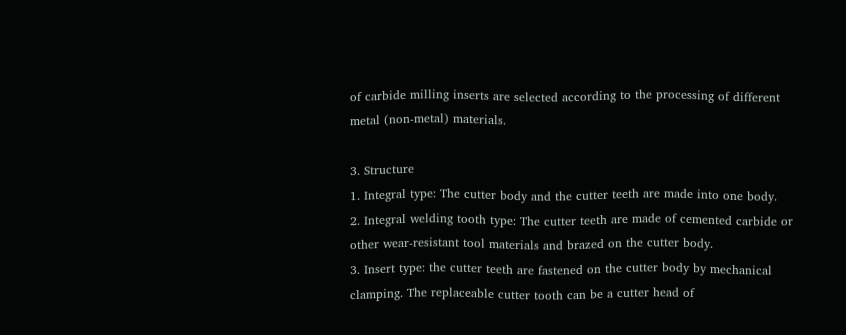of carbide milling inserts are selected according to the processing of different metal (non-metal) materials.

3. Structure
1. Integral type: The cutter body and the cutter teeth are made into one body.
2. Integral welding tooth type: The cutter teeth are made of cemented carbide or other wear-resistant tool materials and brazed on the cutter body.
3. Insert type: the cutter teeth are fastened on the cutter body by mechanical clamping. The replaceable cutter tooth can be a cutter head of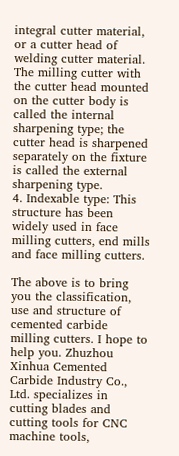integral cutter material, or a cutter head of welding cutter material. The milling cutter with the cutter head mounted on the cutter body is called the internal sharpening type; the cutter head is sharpened separately on the fixture is called the external sharpening type.
4. Indexable type: This structure has been widely used in face milling cutters, end mills and face milling cutters.

The above is to bring you the classification, use and structure of cemented carbide milling cutters. I hope to help you. Zhuzhou Xinhua Cemented Carbide Industry Co., Ltd. specializes in cutting blades and cutting tools for CNC machine tools,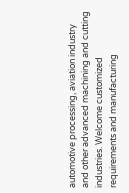automotive processing, aviation industry and other advanced machining and cutting industries. Welcome customized requirements and manufacturing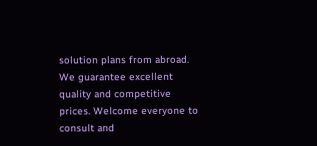solution plans from abroad. We guarantee excellent quality and competitive prices. Welcome everyone to consult and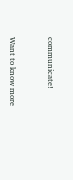communicate!


Want to know more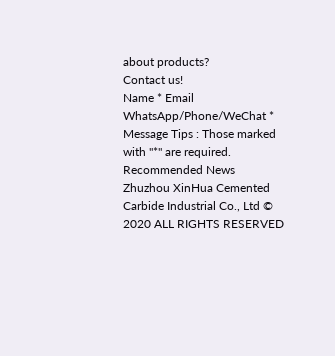about products?
Contact us!
Name * Email WhatsApp/Phone/WeChat * Message Tips : Those marked with "*" are required.
Recommended News
Zhuzhou XinHua Cemented Carbide Industrial Co., Ltd © 2020 ALL RIGHTS RESERVED